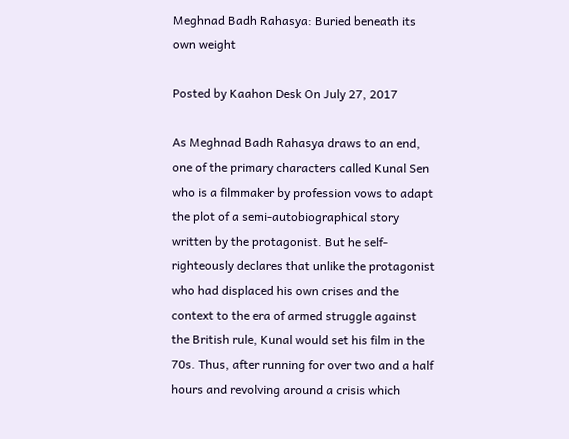Meghnad Badh Rahasya: Buried beneath its own weight

Posted by Kaahon Desk On July 27, 2017

As Meghnad Badh Rahasya draws to an end, one of the primary characters called Kunal Sen who is a filmmaker by profession vows to adapt the plot of a semi-autobiographical story written by the protagonist. But he self-righteously declares that unlike the protagonist who had displaced his own crises and the context to the era of armed struggle against the British rule, Kunal would set his film in the 70s. Thus, after running for over two and a half hours and revolving around a crisis which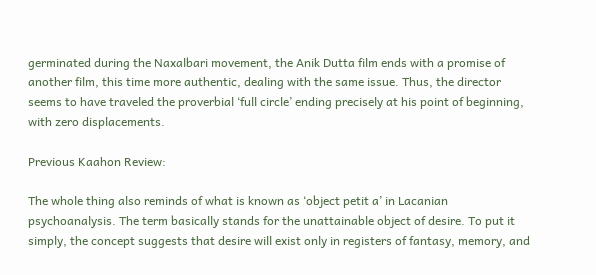germinated during the Naxalbari movement, the Anik Dutta film ends with a promise of another film, this time more authentic, dealing with the same issue. Thus, the director seems to have traveled the proverbial ‘full circle’ ending precisely at his point of beginning, with zero displacements.

Previous Kaahon Review:

The whole thing also reminds of what is known as ‘object petit a’ in Lacanian psychoanalysis. The term basically stands for the unattainable object of desire. To put it simply, the concept suggests that desire will exist only in registers of fantasy, memory, and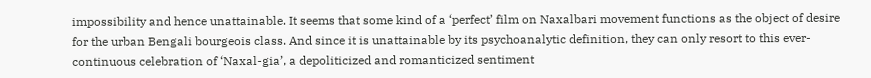impossibility and hence unattainable. It seems that some kind of a ‘perfect’ film on Naxalbari movement functions as the object of desire for the urban Bengali bourgeois class. And since it is unattainable by its psychoanalytic definition, they can only resort to this ever-continuous celebration of ‘Naxal-gia’, a depoliticized and romanticized sentiment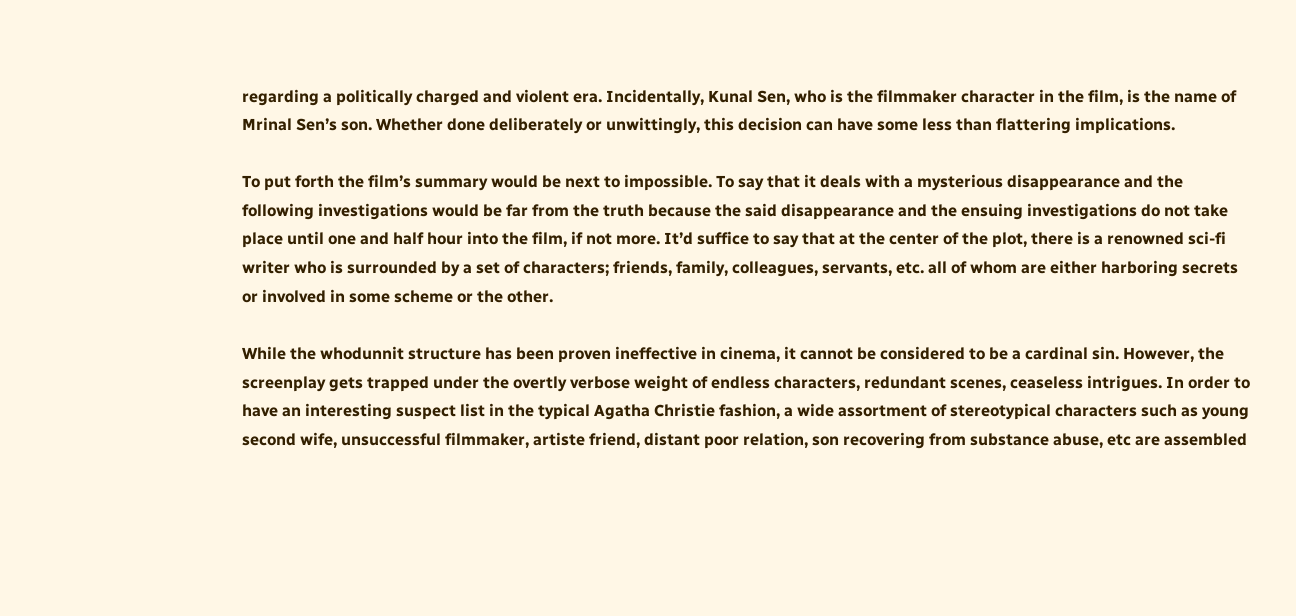regarding a politically charged and violent era. Incidentally, Kunal Sen, who is the filmmaker character in the film, is the name of Mrinal Sen’s son. Whether done deliberately or unwittingly, this decision can have some less than flattering implications.

To put forth the film’s summary would be next to impossible. To say that it deals with a mysterious disappearance and the following investigations would be far from the truth because the said disappearance and the ensuing investigations do not take place until one and half hour into the film, if not more. It’d suffice to say that at the center of the plot, there is a renowned sci-fi writer who is surrounded by a set of characters; friends, family, colleagues, servants, etc. all of whom are either harboring secrets or involved in some scheme or the other.

While the whodunnit structure has been proven ineffective in cinema, it cannot be considered to be a cardinal sin. However, the screenplay gets trapped under the overtly verbose weight of endless characters, redundant scenes, ceaseless intrigues. In order to have an interesting suspect list in the typical Agatha Christie fashion, a wide assortment of stereotypical characters such as young second wife, unsuccessful filmmaker, artiste friend, distant poor relation, son recovering from substance abuse, etc are assembled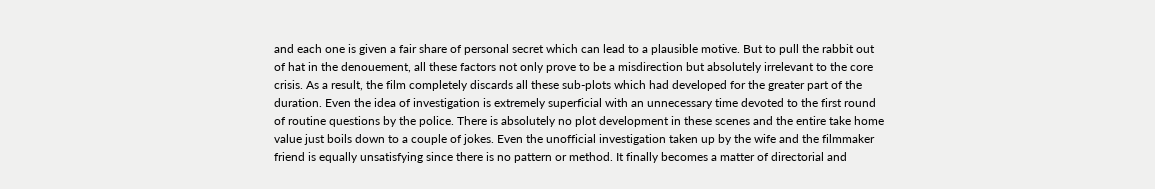and each one is given a fair share of personal secret which can lead to a plausible motive. But to pull the rabbit out of hat in the denouement, all these factors not only prove to be a misdirection but absolutely irrelevant to the core crisis. As a result, the film completely discards all these sub-plots which had developed for the greater part of the duration. Even the idea of investigation is extremely superficial with an unnecessary time devoted to the first round of routine questions by the police. There is absolutely no plot development in these scenes and the entire take home value just boils down to a couple of jokes. Even the unofficial investigation taken up by the wife and the filmmaker friend is equally unsatisfying since there is no pattern or method. It finally becomes a matter of directorial and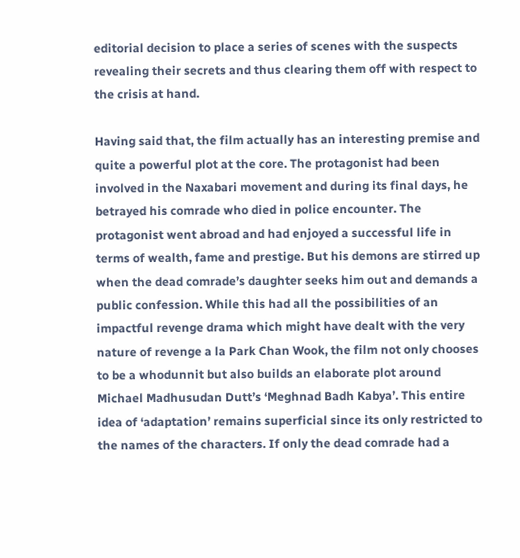editorial decision to place a series of scenes with the suspects revealing their secrets and thus clearing them off with respect to the crisis at hand.

Having said that, the film actually has an interesting premise and quite a powerful plot at the core. The protagonist had been involved in the Naxabari movement and during its final days, he betrayed his comrade who died in police encounter. The protagonist went abroad and had enjoyed a successful life in terms of wealth, fame and prestige. But his demons are stirred up when the dead comrade’s daughter seeks him out and demands a public confession. While this had all the possibilities of an impactful revenge drama which might have dealt with the very nature of revenge a la Park Chan Wook, the film not only chooses to be a whodunnit but also builds an elaborate plot around Michael Madhusudan Dutt’s ‘Meghnad Badh Kabya’. This entire idea of ‘adaptation’ remains superficial since its only restricted to the names of the characters. If only the dead comrade had a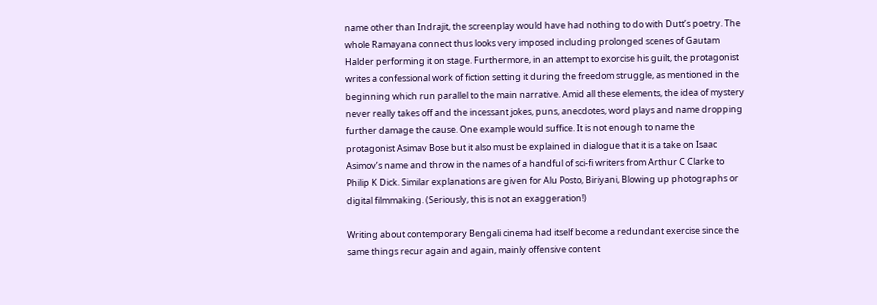name other than Indrajit, the screenplay would have had nothing to do with Dutt’s poetry. The whole Ramayana connect thus looks very imposed including prolonged scenes of Gautam Halder performing it on stage. Furthermore, in an attempt to exorcise his guilt, the protagonist writes a confessional work of fiction setting it during the freedom struggle, as mentioned in the beginning which run parallel to the main narrative. Amid all these elements, the idea of mystery never really takes off and the incessant jokes, puns, anecdotes, word plays and name dropping further damage the cause. One example would suffice. It is not enough to name the protagonist Asimav Bose but it also must be explained in dialogue that it is a take on Isaac Asimov’s name and throw in the names of a handful of sci-fi writers from Arthur C Clarke to Philip K Dick. Similar explanations are given for Alu Posto, Biriyani, Blowing up photographs or digital filmmaking. (Seriously, this is not an exaggeration!)

Writing about contemporary Bengali cinema had itself become a redundant exercise since the same things recur again and again, mainly offensive content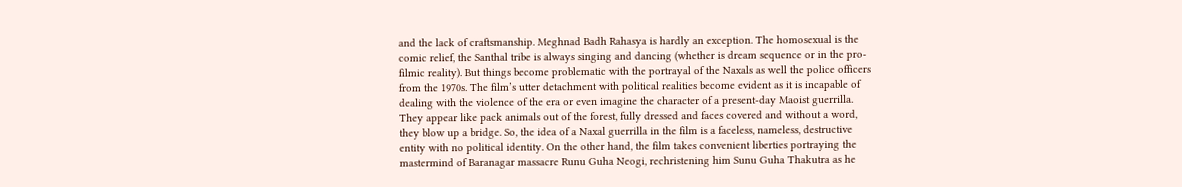and the lack of craftsmanship. Meghnad Badh Rahasya is hardly an exception. The homosexual is the comic relief, the Santhal tribe is always singing and dancing (whether is dream sequence or in the pro-filmic reality). But things become problematic with the portrayal of the Naxals as well the police officers from the 1970s. The film’s utter detachment with political realities become evident as it is incapable of dealing with the violence of the era or even imagine the character of a present-day Maoist guerrilla. They appear like pack animals out of the forest, fully dressed and faces covered and without a word, they blow up a bridge. So, the idea of a Naxal guerrilla in the film is a faceless, nameless, destructive entity with no political identity. On the other hand, the film takes convenient liberties portraying the mastermind of Baranagar massacre Runu Guha Neogi, rechristening him Sunu Guha Thakutra as he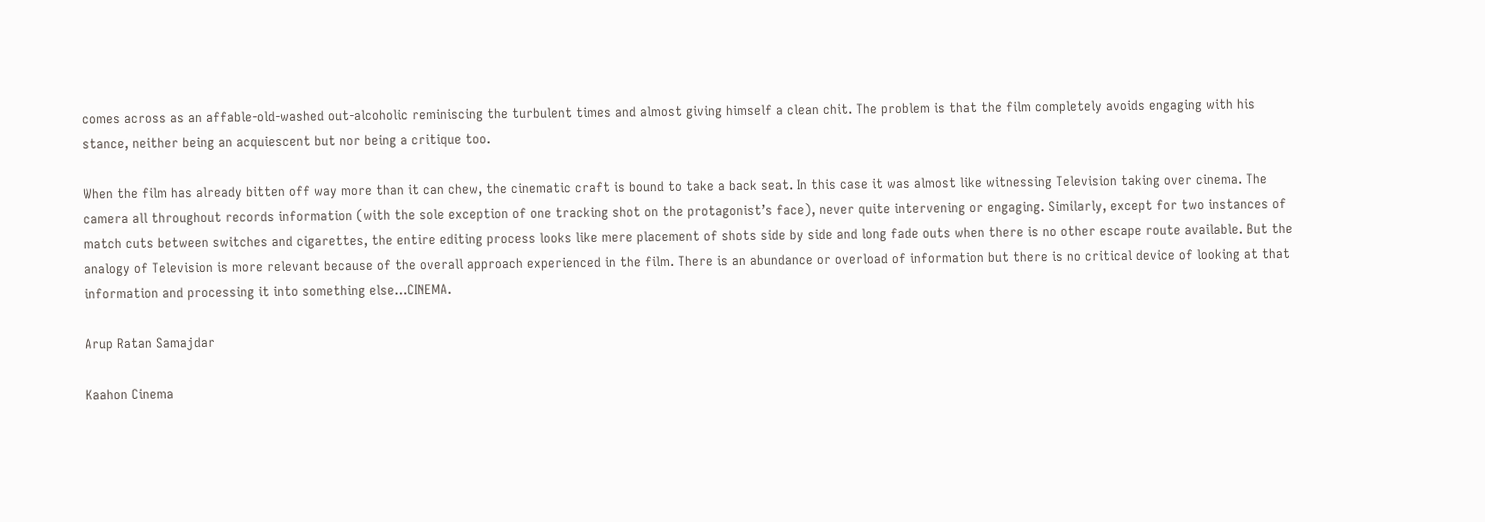comes across as an affable-old-washed out-alcoholic reminiscing the turbulent times and almost giving himself a clean chit. The problem is that the film completely avoids engaging with his stance, neither being an acquiescent but nor being a critique too.

When the film has already bitten off way more than it can chew, the cinematic craft is bound to take a back seat. In this case it was almost like witnessing Television taking over cinema. The camera all throughout records information (with the sole exception of one tracking shot on the protagonist’s face), never quite intervening or engaging. Similarly, except for two instances of match cuts between switches and cigarettes, the entire editing process looks like mere placement of shots side by side and long fade outs when there is no other escape route available. But the analogy of Television is more relevant because of the overall approach experienced in the film. There is an abundance or overload of information but there is no critical device of looking at that information and processing it into something else…CINEMA.

Arup Ratan Samajdar

Kaahon Cinema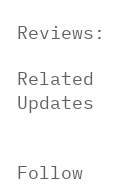Reviews:

Related Updates


Follow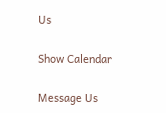Us

Show Calendar

Message Us